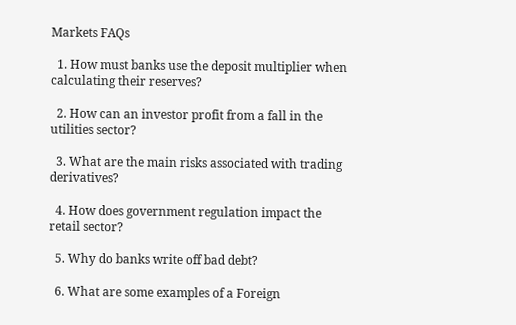Markets FAQs

  1. How must banks use the deposit multiplier when calculating their reserves?

  2. How can an investor profit from a fall in the utilities sector?

  3. What are the main risks associated with trading derivatives?

  4. How does government regulation impact the retail sector?

  5. Why do banks write off bad debt?

  6. What are some examples of a Foreign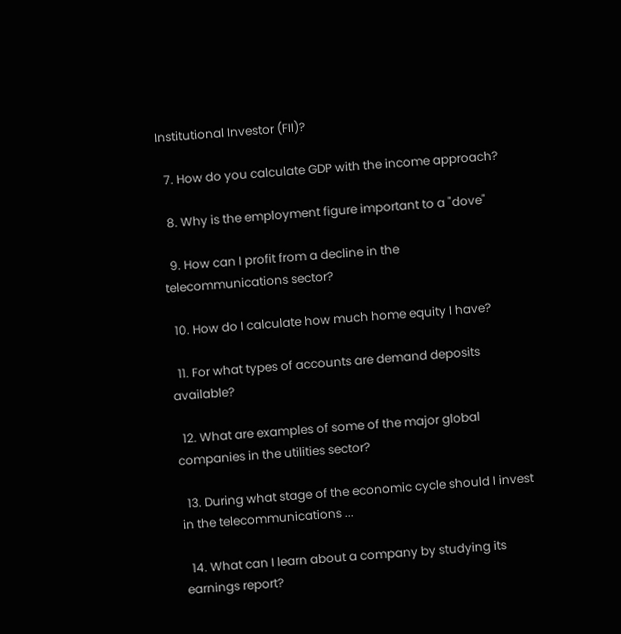Institutional Investor (FII)?

  7. How do you calculate GDP with the income approach?

  8. Why is the employment figure important to a "dove"

  9. How can I profit from a decline in the telecommunications sector?

  10. How do I calculate how much home equity I have?

  11. For what types of accounts are demand deposits available?

  12. What are examples of some of the major global companies in the utilities sector?

  13. During what stage of the economic cycle should I invest in the telecommunications ...

  14. What can I learn about a company by studying its earnings report?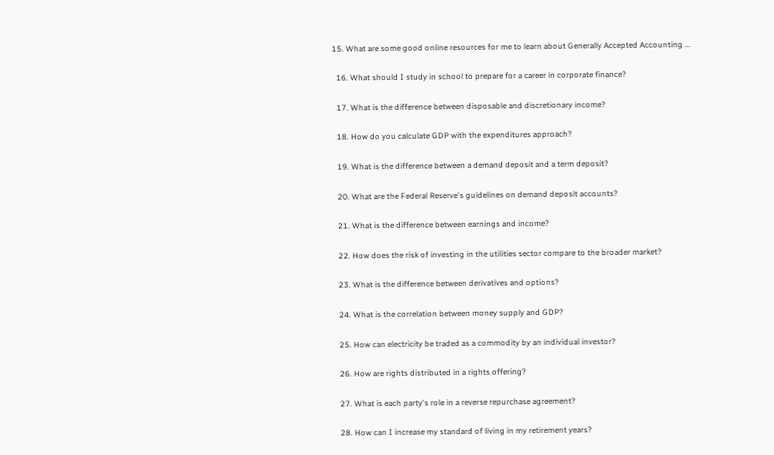15. What are some good online resources for me to learn about Generally Accepted Accounting ...

  16. What should I study in school to prepare for a career in corporate finance?

  17. What is the difference between disposable and discretionary income?

  18. How do you calculate GDP with the expenditures approach?

  19. What is the difference between a demand deposit and a term deposit?

  20. What are the Federal Reserve's guidelines on demand deposit accounts?

  21. What is the difference between earnings and income?

  22. How does the risk of investing in the utilities sector compare to the broader market?

  23. What is the difference between derivatives and options?

  24. What is the correlation between money supply and GDP?

  25. How can electricity be traded as a commodity by an individual investor?

  26. How are rights distributed in a rights offering?

  27. What is each party's role in a reverse repurchase agreement?

  28. How can I increase my standard of living in my retirement years?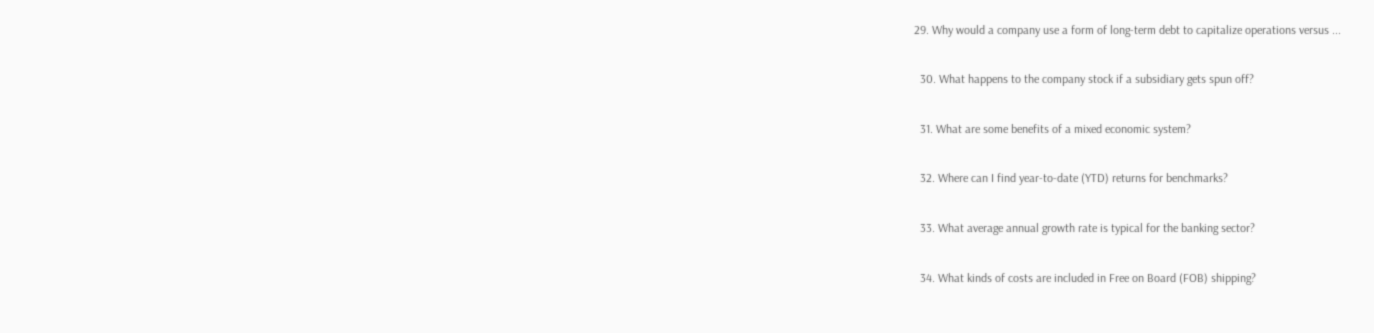29. Why would a company use a form of long-term debt to capitalize operations versus ...

  30. What happens to the company stock if a subsidiary gets spun off?

  31. What are some benefits of a mixed economic system?

  32. Where can I find year-to-date (YTD) returns for benchmarks?

  33. What average annual growth rate is typical for the banking sector?

  34. What kinds of costs are included in Free on Board (FOB) shipping?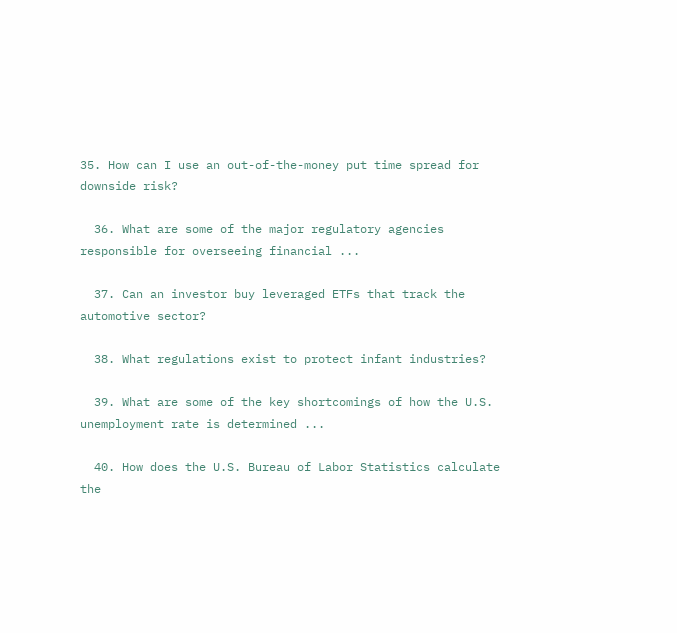35. How can I use an out-of-the-money put time spread for downside risk?

  36. What are some of the major regulatory agencies responsible for overseeing financial ...

  37. Can an investor buy leveraged ETFs that track the automotive sector?

  38. What regulations exist to protect infant industries?

  39. What are some of the key shortcomings of how the U.S. unemployment rate is determined ...

  40. How does the U.S. Bureau of Labor Statistics calculate the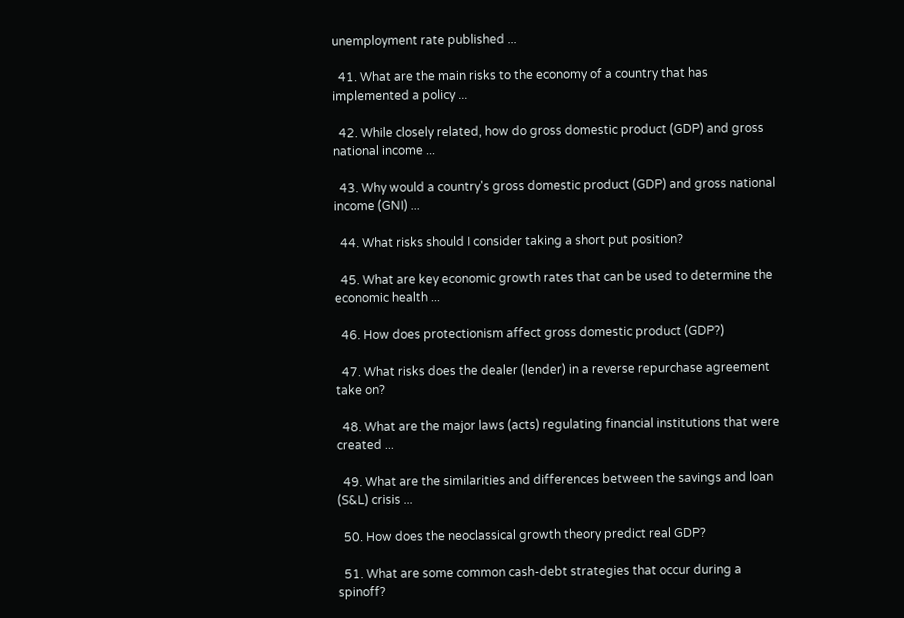unemployment rate published ...

  41. What are the main risks to the economy of a country that has implemented a policy ...

  42. While closely related, how do gross domestic product (GDP) and gross national income ...

  43. Why would a country's gross domestic product (GDP) and gross national income (GNI) ...

  44. What risks should I consider taking a short put position?

  45. What are key economic growth rates that can be used to determine the economic health ...

  46. How does protectionism affect gross domestic product (GDP?)

  47. What risks does the dealer (lender) in a reverse repurchase agreement take on?

  48. What are the major laws (acts) regulating financial institutions that were created ...

  49. What are the similarities and differences between the savings and loan (S&L) crisis ...

  50. How does the neoclassical growth theory predict real GDP?

  51. What are some common cash-debt strategies that occur during a spinoff?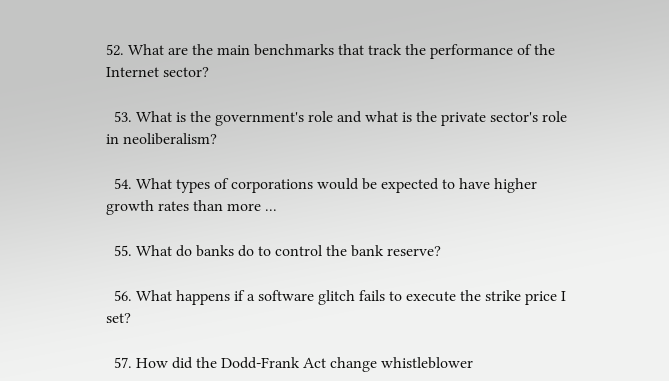52. What are the main benchmarks that track the performance of the Internet sector?

  53. What is the government's role and what is the private sector's role in neoliberalism?

  54. What types of corporations would be expected to have higher growth rates than more ...

  55. What do banks do to control the bank reserve?

  56. What happens if a software glitch fails to execute the strike price I set?

  57. How did the Dodd-Frank Act change whistleblower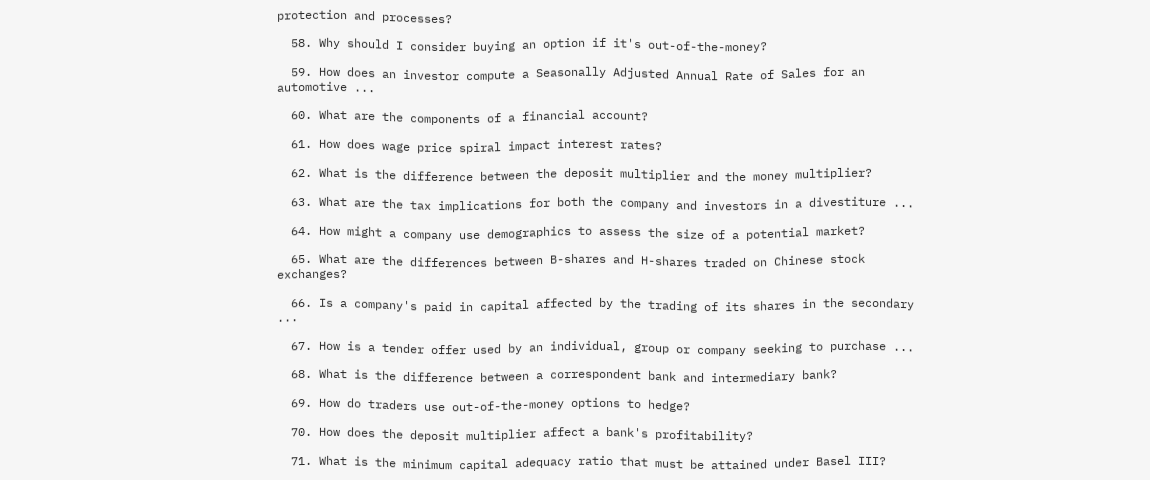protection and processes?

  58. Why should I consider buying an option if it's out-of-the-money?

  59. How does an investor compute a Seasonally Adjusted Annual Rate of Sales for an automotive ...

  60. What are the components of a financial account?

  61. How does wage price spiral impact interest rates?

  62. What is the difference between the deposit multiplier and the money multiplier?

  63. What are the tax implications for both the company and investors in a divestiture ...

  64. How might a company use demographics to assess the size of a potential market?

  65. What are the differences between B-shares and H-shares traded on Chinese stock exchanges?

  66. Is a company's paid in capital affected by the trading of its shares in the secondary ...

  67. How is a tender offer used by an individual, group or company seeking to purchase ...

  68. What is the difference between a correspondent bank and intermediary bank?

  69. How do traders use out-of-the-money options to hedge?

  70. How does the deposit multiplier affect a bank's profitability?

  71. What is the minimum capital adequacy ratio that must be attained under Basel III?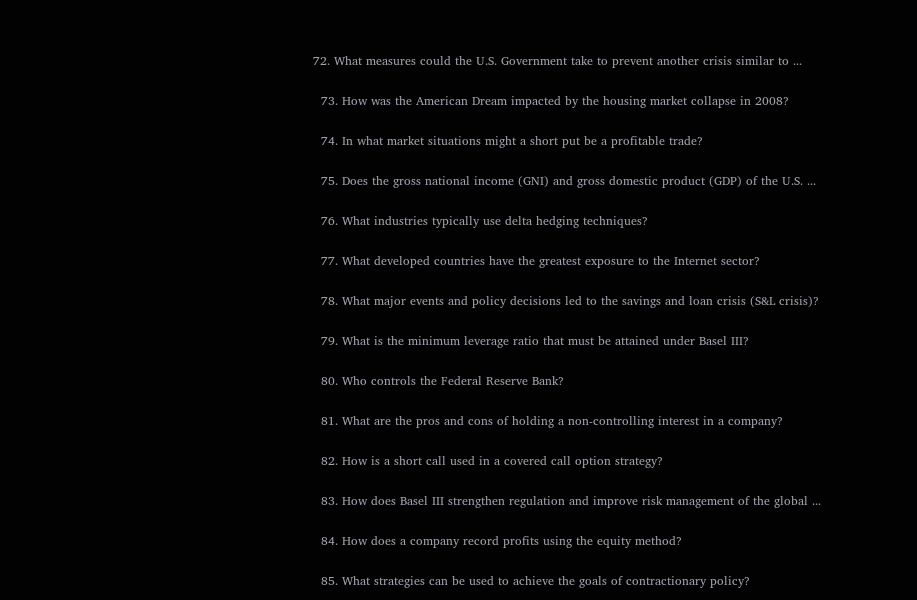72. What measures could the U.S. Government take to prevent another crisis similar to ...

  73. How was the American Dream impacted by the housing market collapse in 2008?

  74. In what market situations might a short put be a profitable trade?

  75. Does the gross national income (GNI) and gross domestic product (GDP) of the U.S. ...

  76. What industries typically use delta hedging techniques?

  77. What developed countries have the greatest exposure to the Internet sector?

  78. What major events and policy decisions led to the savings and loan crisis (S&L crisis)?

  79. What is the minimum leverage ratio that must be attained under Basel III?

  80. Who controls the Federal Reserve Bank?

  81. What are the pros and cons of holding a non-controlling interest in a company?

  82. How is a short call used in a covered call option strategy?

  83. How does Basel III strengthen regulation and improve risk management of the global ...

  84. How does a company record profits using the equity method?

  85. What strategies can be used to achieve the goals of contractionary policy?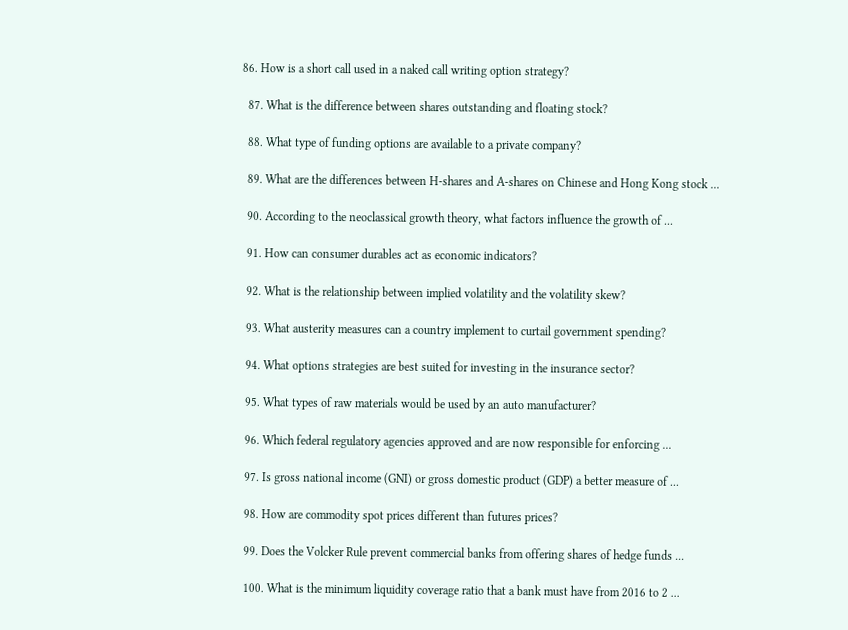86. How is a short call used in a naked call writing option strategy?

  87. What is the difference between shares outstanding and floating stock?

  88. What type of funding options are available to a private company?

  89. What are the differences between H-shares and A-shares on Chinese and Hong Kong stock ...

  90. According to the neoclassical growth theory, what factors influence the growth of ...

  91. How can consumer durables act as economic indicators?

  92. What is the relationship between implied volatility and the volatility skew?

  93. What austerity measures can a country implement to curtail government spending?

  94. What options strategies are best suited for investing in the insurance sector?

  95. What types of raw materials would be used by an auto manufacturer?

  96. Which federal regulatory agencies approved and are now responsible for enforcing ...

  97. Is gross national income (GNI) or gross domestic product (GDP) a better measure of ...

  98. How are commodity spot prices different than futures prices?

  99. Does the Volcker Rule prevent commercial banks from offering shares of hedge funds ...

  100. What is the minimum liquidity coverage ratio that a bank must have from 2016 to 2 ...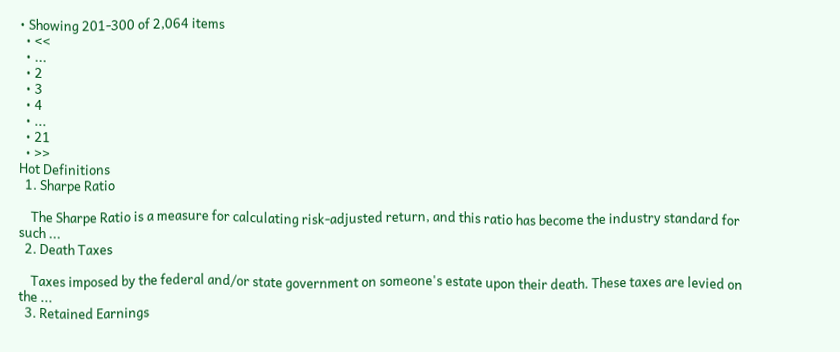• Showing 201-300 of 2,064 items
  • <<
  • ...
  • 2
  • 3
  • 4
  • ...
  • 21
  • >>
Hot Definitions
  1. Sharpe Ratio

    The Sharpe Ratio is a measure for calculating risk-adjusted return, and this ratio has become the industry standard for such ...
  2. Death Taxes

    Taxes imposed by the federal and/or state government on someone's estate upon their death. These taxes are levied on the ...
  3. Retained Earnings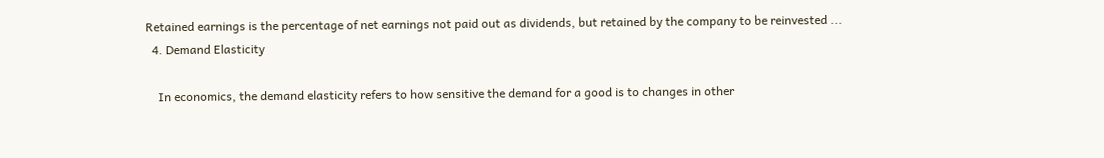Retained earnings is the percentage of net earnings not paid out as dividends, but retained by the company to be reinvested ...
  4. Demand Elasticity

    In economics, the demand elasticity refers to how sensitive the demand for a good is to changes in other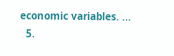economic variables. ...
  5.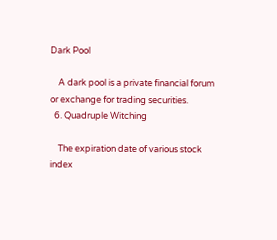Dark Pool

    A dark pool is a private financial forum or exchange for trading securities.
  6. Quadruple Witching

    The expiration date of various stock index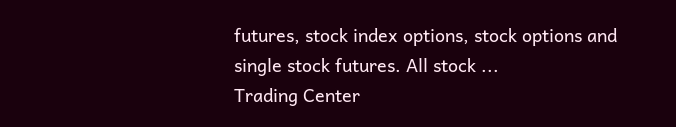futures, stock index options, stock options and single stock futures. All stock ...
Trading Center